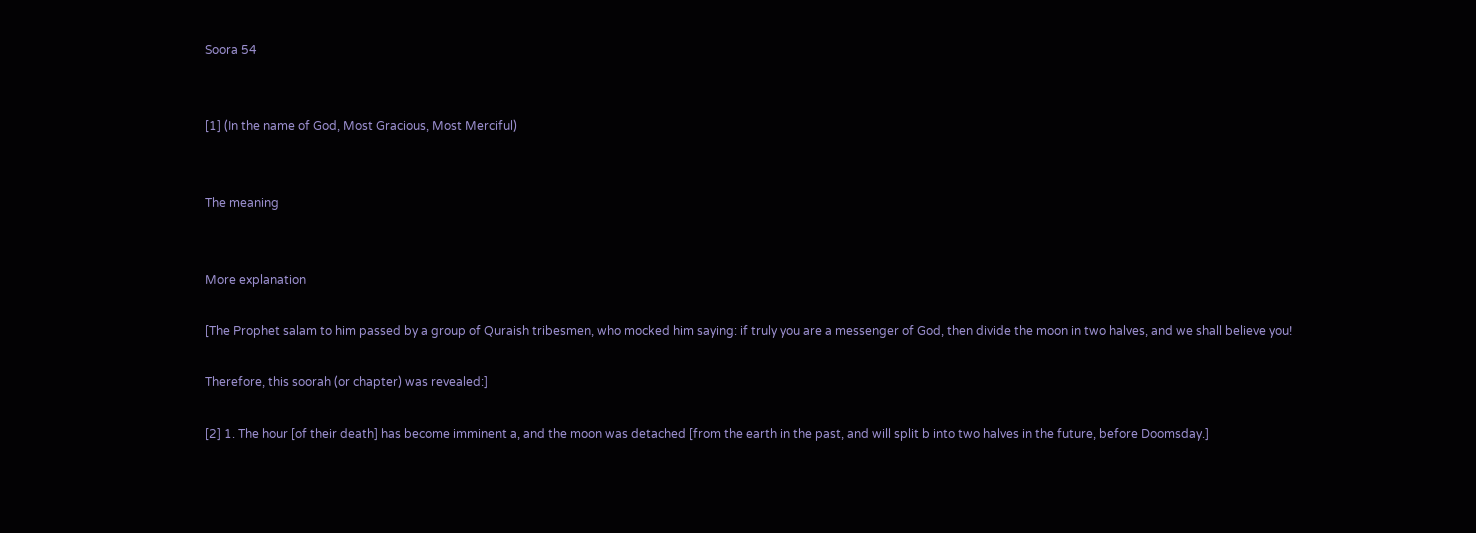Soora 54


[1] (In the name of God, Most Gracious, Most Merciful)


The meaning


More explanation

[The Prophet salam to him passed by a group of Quraish tribesmen, who mocked him saying: if truly you are a messenger of God, then divide the moon in two halves, and we shall believe you!

Therefore, this soorah (or chapter) was revealed:]

[2] 1. The hour [of their death] has become imminent a, and the moon was detached [from the earth in the past, and will split b into two halves in the future, before Doomsday.]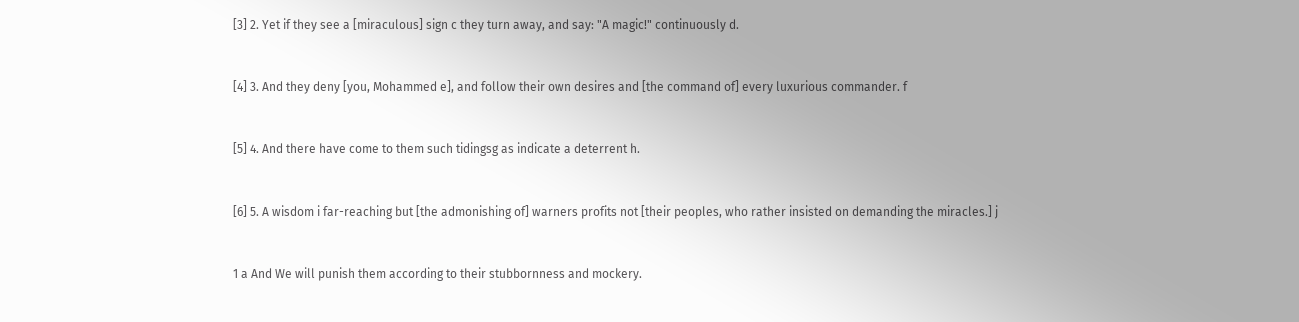[3] 2. Yet if they see a [miraculous] sign c they turn away, and say: "A magic!" continuously d.


[4] 3. And they deny [you, Mohammed e], and follow their own desires and [the command of] every luxurious commander. f


[5] 4. And there have come to them such tidingsg as indicate a deterrent h.


[6] 5. A wisdom i far-reaching but [the admonishing of] warners profits not [their peoples, who rather insisted on demanding the miracles.] j


1 a And We will punish them according to their stubbornness and mockery.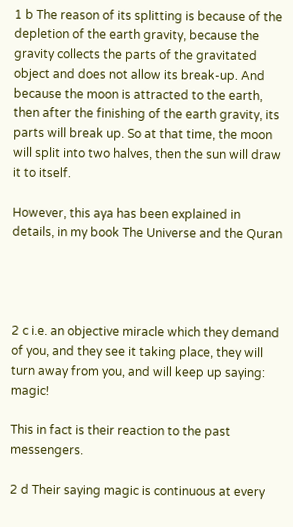1 b The reason of its splitting is because of the depletion of the earth gravity, because the gravity collects the parts of the gravitated object and does not allow its break-up. And because the moon is attracted to the earth, then after the finishing of the earth gravity, its parts will break up. So at that time, the moon will split into two halves, then the sun will draw it to itself.

However, this aya has been explained in details, in my book The Universe and the Quran




2 c i.e. an objective miracle which they demand of you, and they see it taking place, they will turn away from you, and will keep up saying: magic!

This in fact is their reaction to the past messengers.

2 d Their saying magic is continuous at every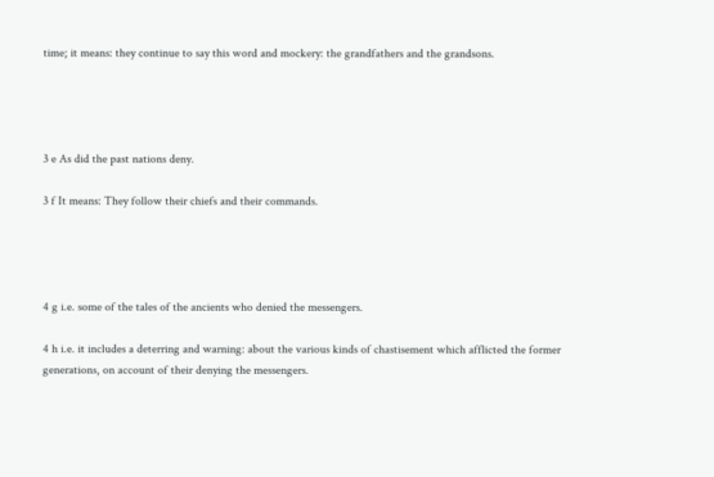time; it means: they continue to say this word and mockery: the grandfathers and the grandsons.




3 e As did the past nations deny.

3 f It means: They follow their chiefs and their commands.




4 g i.e. some of the tales of the ancients who denied the messengers.

4 h i.e. it includes a deterring and warning: about the various kinds of chastisement which afflicted the former generations, on account of their denying the messengers.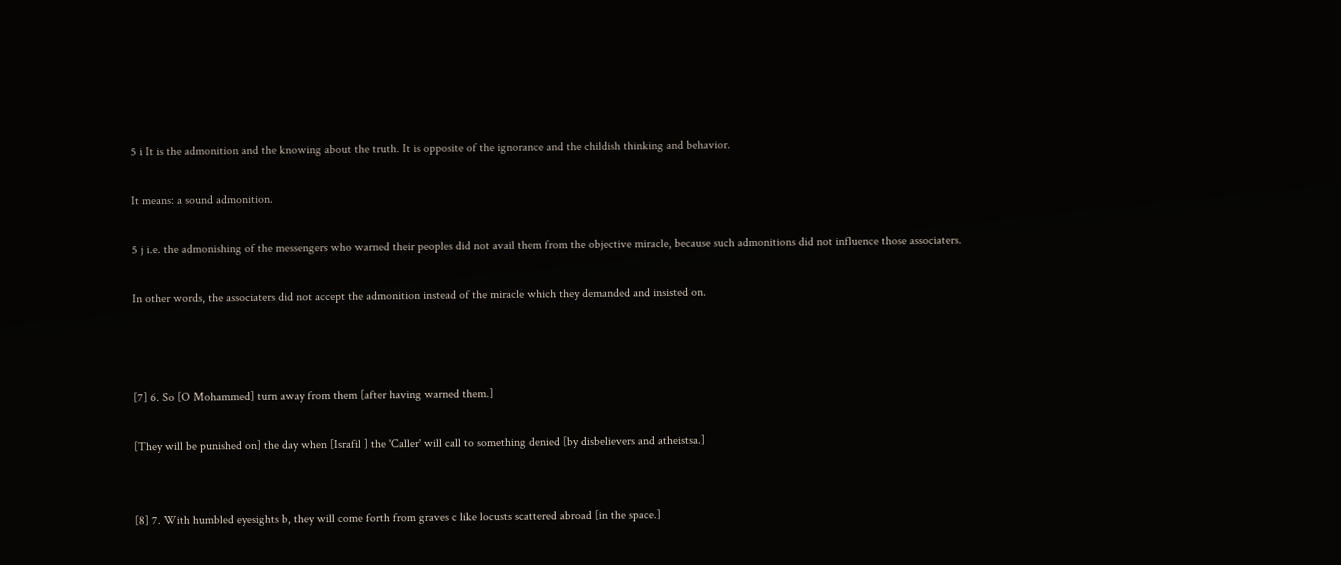5 i It is the admonition and the knowing about the truth. It is opposite of the ignorance and the childish thinking and behavior.

It means: a sound admonition.

5 j i.e. the admonishing of the messengers who warned their peoples did not avail them from the objective miracle, because such admonitions did not influence those associaters.

In other words, the associaters did not accept the admonition instead of the miracle which they demanded and insisted on.



[7] 6. So [O Mohammed] turn away from them [after having warned them.]

[They will be punished on] the day when [Israfil ] the 'Caller' will call to something denied [by disbelievers and atheistsa.]


[8] 7. With humbled eyesights b, they will come forth from graves c like locusts scattered abroad [in the space.]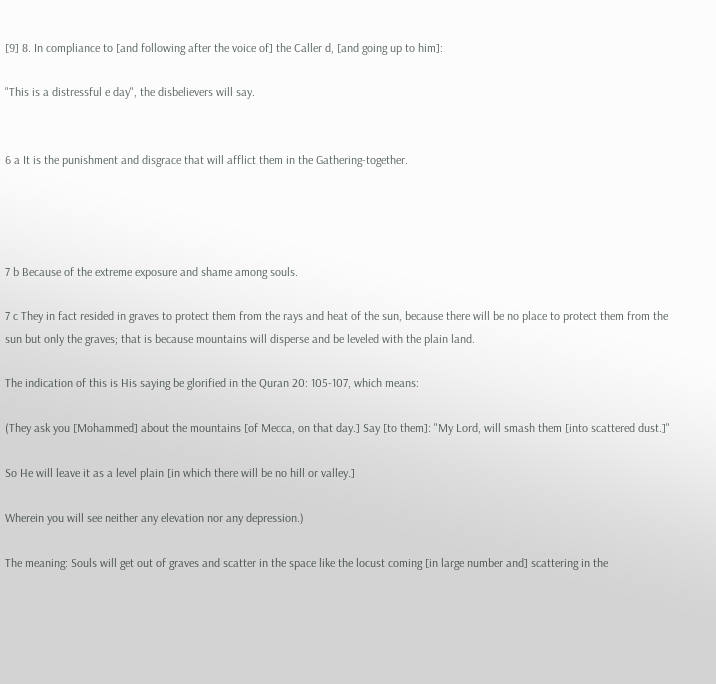[9] 8. In compliance to [and following after the voice of] the Caller d, [and going up to him]:

"This is a distressful e day", the disbelievers will say.


6 a It is the punishment and disgrace that will afflict them in the Gathering-together.




7 b Because of the extreme exposure and shame among souls.

7 c They in fact resided in graves to protect them from the rays and heat of the sun, because there will be no place to protect them from the sun but only the graves; that is because mountains will disperse and be leveled with the plain land.

The indication of this is His saying be glorified in the Quran 20: 105-107, which means:

(They ask you [Mohammed] about the mountains [of Mecca, on that day.] Say [to them]: "My Lord, will smash them [into scattered dust.]"

So He will leave it as a level plain [in which there will be no hill or valley.]

Wherein you will see neither any elevation nor any depression.)

The meaning: Souls will get out of graves and scatter in the space like the locust coming [in large number and] scattering in the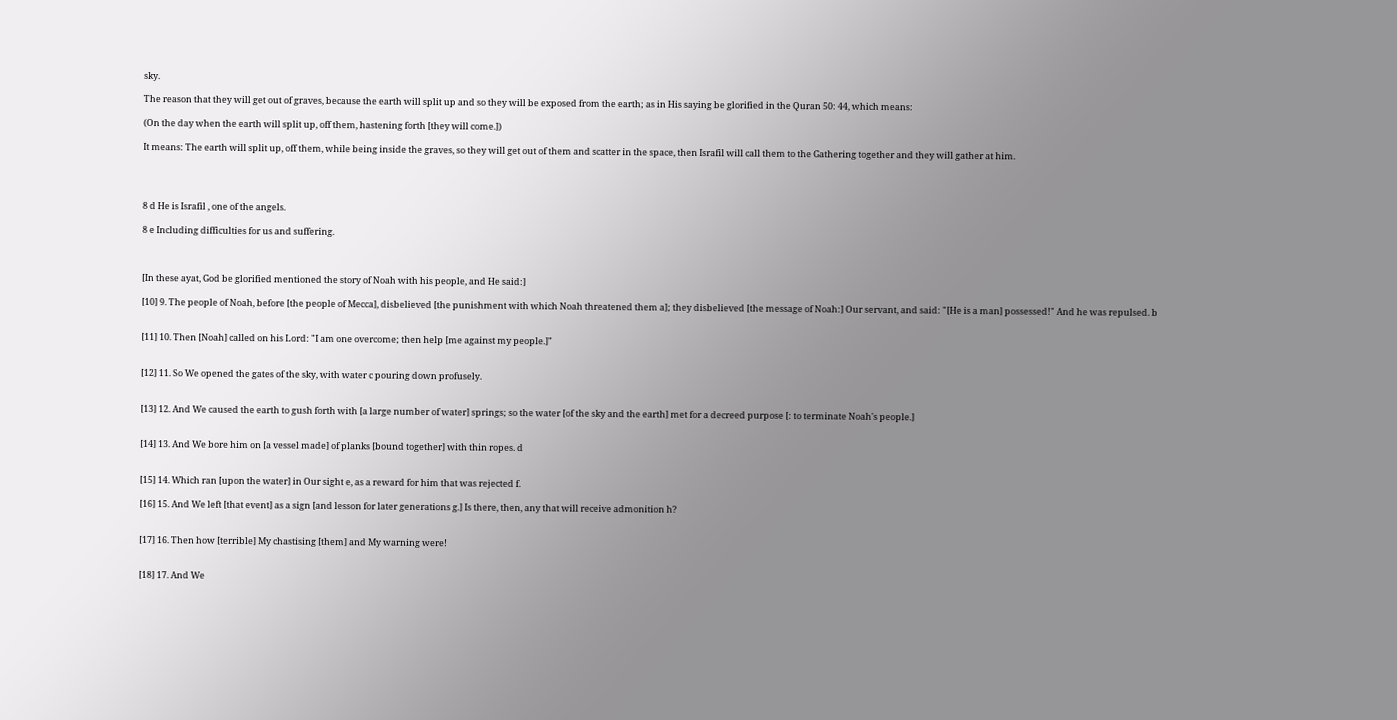sky.

The reason that they will get out of graves, because the earth will split up and so they will be exposed from the earth; as in His saying be glorified in the Quran 50: 44, which means:

(On the day when the earth will split up, off them, hastening forth [they will come.])

It means: The earth will split up, off them, while being inside the graves, so they will get out of them and scatter in the space, then Israfil will call them to the Gathering together and they will gather at him.




8 d He is Israfil , one of the angels.

8 e Including difficulties for us and suffering.



[In these ayat, God be glorified mentioned the story of Noah with his people, and He said:]

[10] 9. The people of Noah, before [the people of Mecca], disbelieved [the punishment with which Noah threatened them a]; they disbelieved [the message of Noah:] Our servant, and said: "[He is a man] possessed!" And he was repulsed. b


[11] 10. Then [Noah] called on his Lord: "I am one overcome; then help [me against my people.]"


[12] 11. So We opened the gates of the sky, with water c pouring down profusely.


[13] 12. And We caused the earth to gush forth with [a large number of water] springs; so the water [of the sky and the earth] met for a decreed purpose [: to terminate Noah's people.]


[14] 13. And We bore him on [a vessel made] of planks [bound together] with thin ropes. d


[15] 14. Which ran [upon the water] in Our sight e, as a reward for him that was rejected f.

[16] 15. And We left [that event] as a sign [and lesson for later generations g.] Is there, then, any that will receive admonition h?


[17] 16. Then how [terrible] My chastising [them] and My warning were!


[18] 17. And We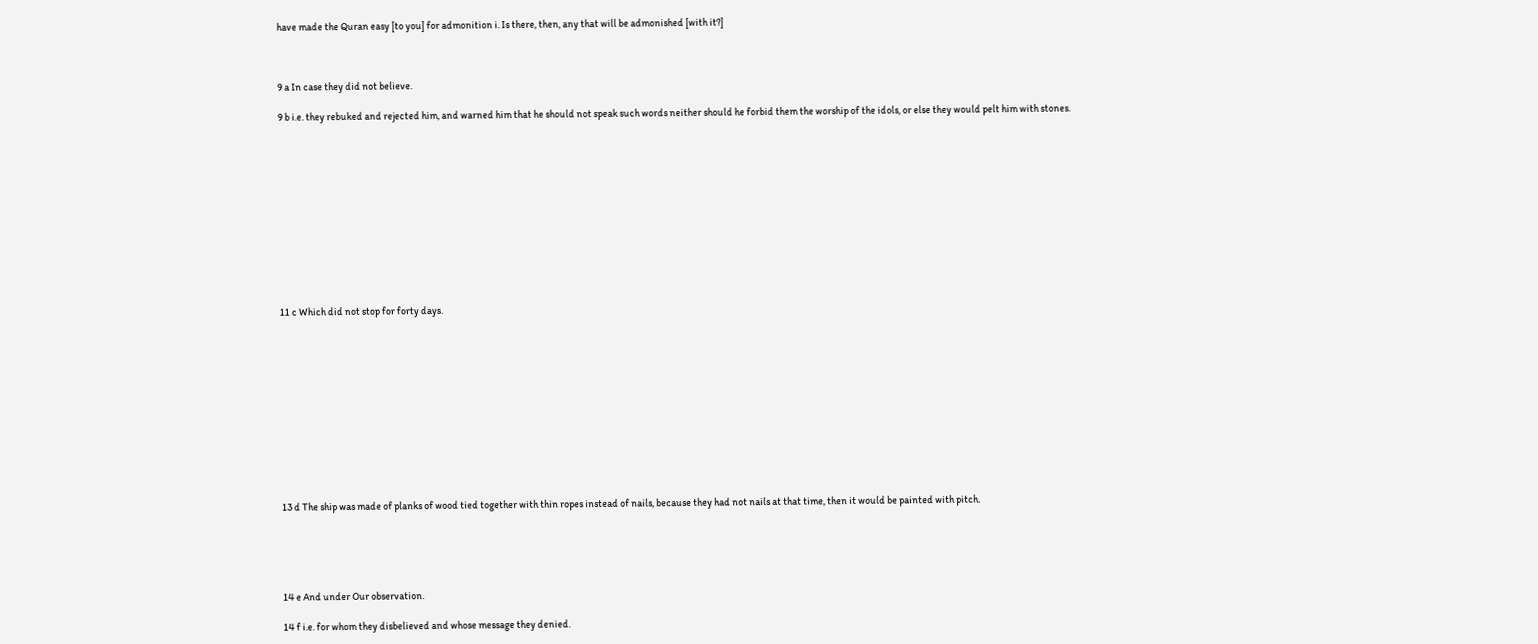have made the Quran easy [to you] for admonition i. Is there, then, any that will be admonished [with it?]



9 a In case they did not believe.

9 b i.e. they rebuked and rejected him, and warned him that he should not speak such words neither should he forbid them the worship of the idols, or else they would pelt him with stones.












11 c Which did not stop for forty days.












13 d The ship was made of planks of wood tied together with thin ropes instead of nails, because they had not nails at that time, then it would be painted with pitch.





14 e And under Our observation.

14 f i.e. for whom they disbelieved and whose message they denied.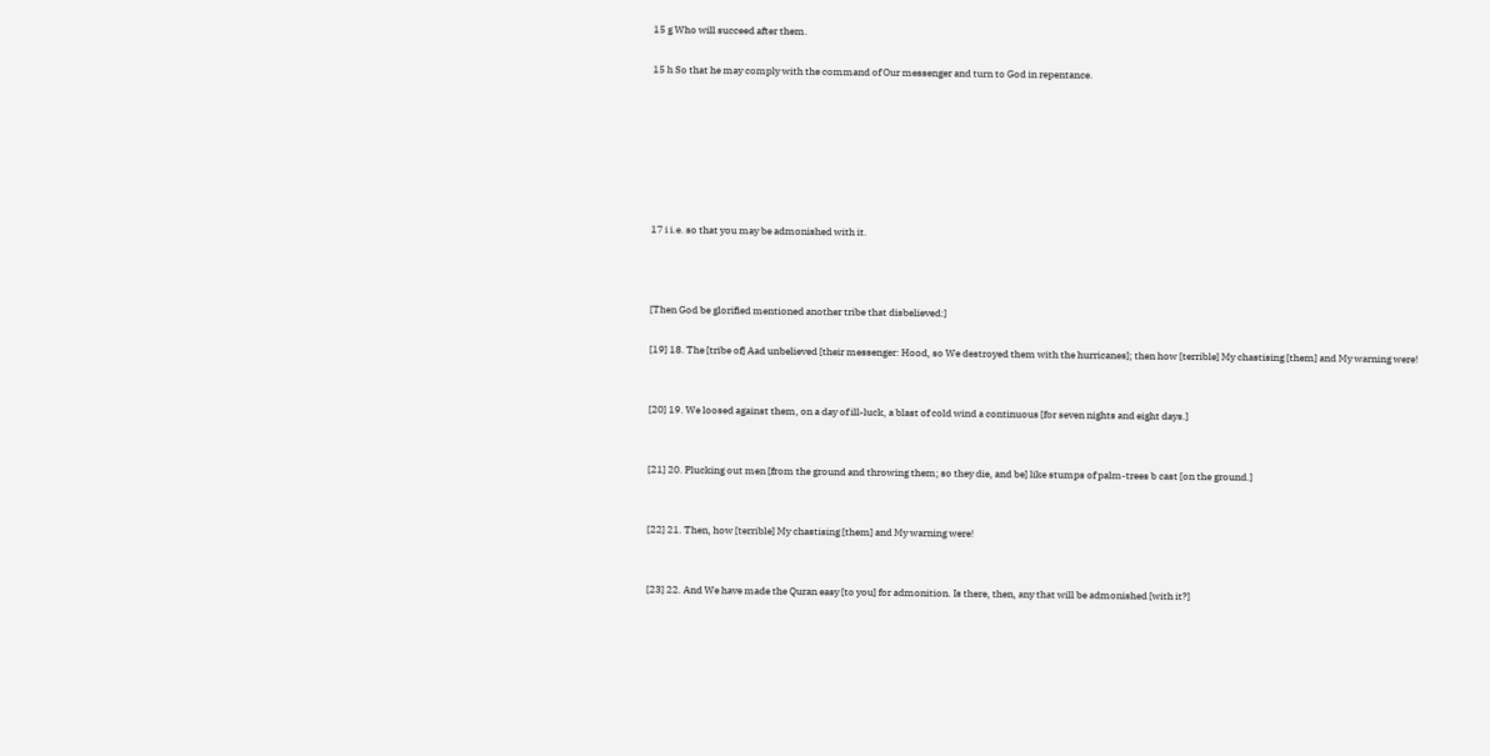15 g Who will succeed after them.

15 h So that he may comply with the command of Our messenger and turn to God in repentance.







17 i i.e. so that you may be admonished with it.



[Then God be glorified mentioned another tribe that disbelieved:]

[19] 18. The [tribe of] Aad unbelieved [their messenger: Hood, so We destroyed them with the hurricanes]; then how [terrible] My chastising [them] and My warning were!


[20] 19. We loosed against them, on a day of ill-luck, a blast of cold wind a continuous [for seven nights and eight days.]


[21] 20. Plucking out men [from the ground and throwing them; so they die, and be] like stumps of palm-trees b cast [on the ground.]


[22] 21. Then, how [terrible] My chastising [them] and My warning were!


[23] 22. And We have made the Quran easy [to you] for admonition. Is there, then, any that will be admonished [with it?]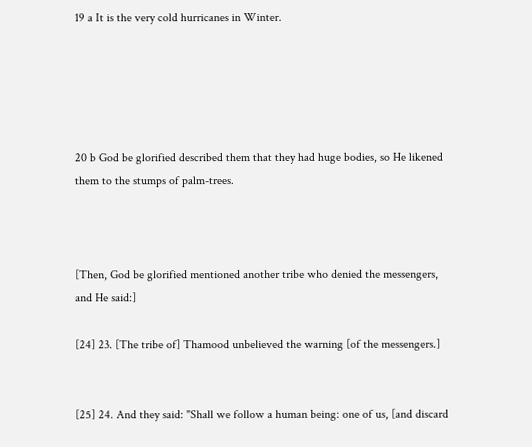19 a It is the very cold hurricanes in Winter.





20 b God be glorified described them that they had huge bodies, so He likened them to the stumps of palm-trees.



[Then, God be glorified mentioned another tribe who denied the messengers, and He said:]

[24] 23. [The tribe of] Thamood unbelieved the warning [of the messengers.]


[25] 24. And they said: "Shall we follow a human being: one of us, [and discard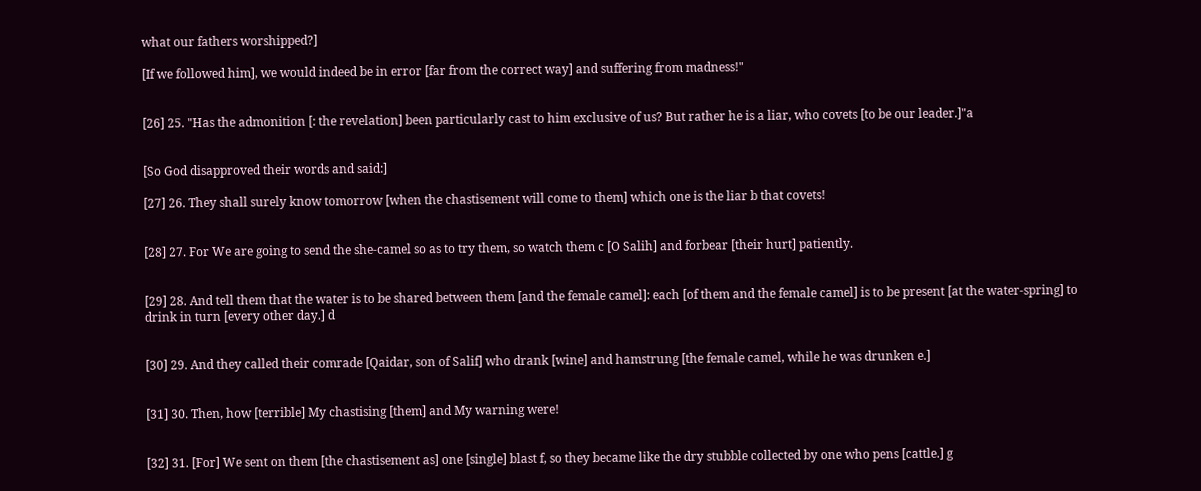what our fathers worshipped?]

[If we followed him], we would indeed be in error [far from the correct way] and suffering from madness!"


[26] 25. "Has the admonition [: the revelation] been particularly cast to him exclusive of us? But rather he is a liar, who covets [to be our leader.]"a


[So God disapproved their words and said:]

[27] 26. They shall surely know tomorrow [when the chastisement will come to them] which one is the liar b that covets!


[28] 27. For We are going to send the she-camel so as to try them, so watch them c [O Salih] and forbear [their hurt] patiently.


[29] 28. And tell them that the water is to be shared between them [and the female camel]: each [of them and the female camel] is to be present [at the water-spring] to drink in turn [every other day.] d


[30] 29. And they called their comrade [Qaidar, son of Salif] who drank [wine] and hamstrung [the female camel, while he was drunken e.]


[31] 30. Then, how [terrible] My chastising [them] and My warning were!


[32] 31. [For] We sent on them [the chastisement as] one [single] blast f, so they became like the dry stubble collected by one who pens [cattle.] g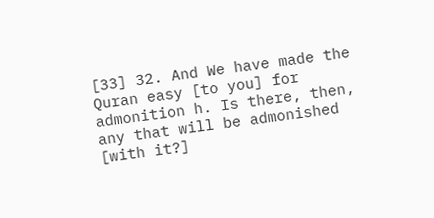[33] 32. And We have made the Quran easy [to you] for admonition h. Is there, then, any that will be admonished [with it?]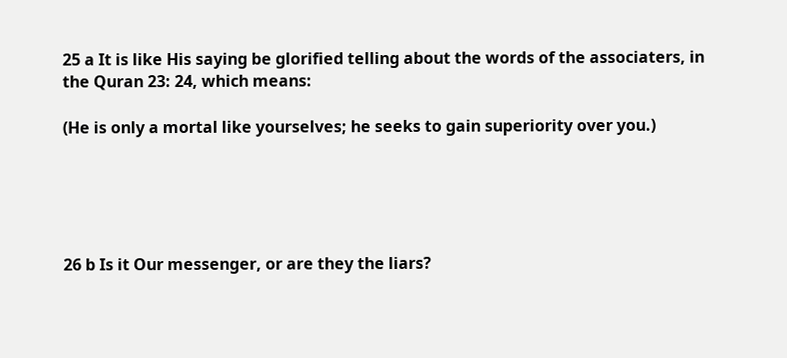25 a It is like His saying be glorified telling about the words of the associaters, in the Quran 23: 24, which means:

(He is only a mortal like yourselves; he seeks to gain superiority over you.)





26 b Is it Our messenger, or are they the liars?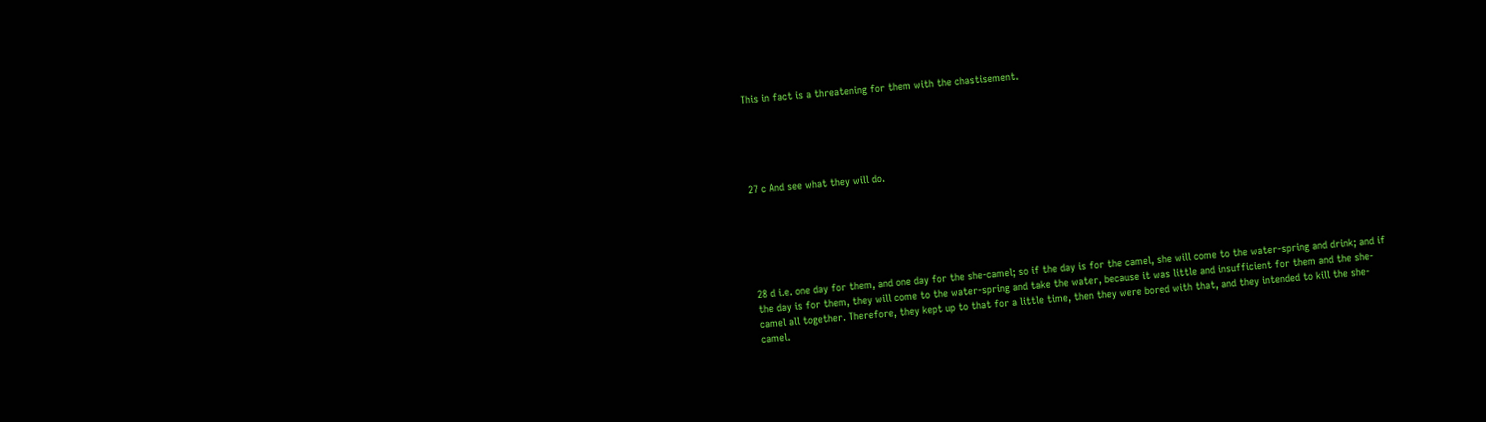This in fact is a threatening for them with the chastisement.





27 c And see what they will do.






28 d i.e. one day for them, and one day for the she-camel; so if the day is for the camel, she will come to the water-spring and drink; and if the day is for them, they will come to the water-spring and take the water, because it was little and insufficient for them and the she-camel all together. Therefore, they kept up to that for a little time, then they were bored with that, and they intended to kill the she-camel.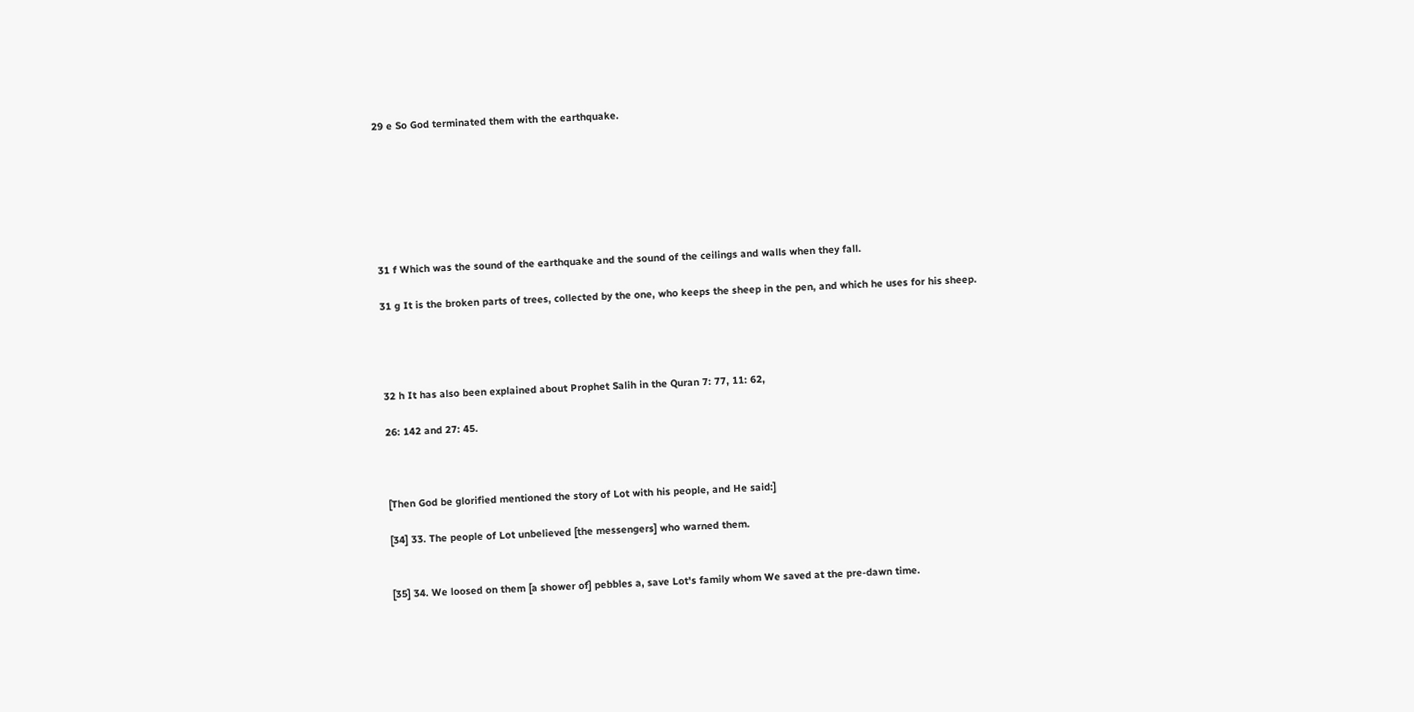29 e So God terminated them with the earthquake.







31 f Which was the sound of the earthquake and the sound of the ceilings and walls when they fall.

31 g It is the broken parts of trees, collected by the one, who keeps the sheep in the pen, and which he uses for his sheep.




32 h It has also been explained about Prophet Salih in the Quran 7: 77, 11: 62,

26: 142 and 27: 45.



[Then God be glorified mentioned the story of Lot with his people, and He said:]

[34] 33. The people of Lot unbelieved [the messengers] who warned them.


[35] 34. We loosed on them [a shower of] pebbles a, save Lot's family whom We saved at the pre-dawn time.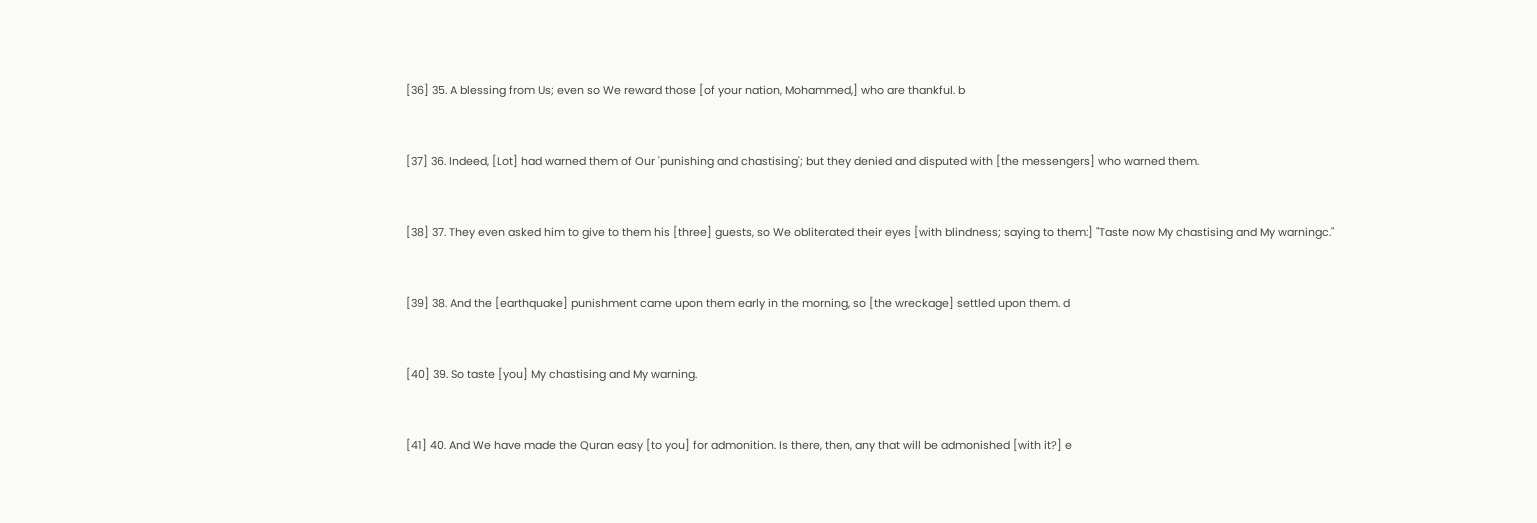[36] 35. A blessing from Us; even so We reward those [of your nation, Mohammed,] who are thankful. b


[37] 36. Indeed, [Lot] had warned them of Our 'punishing and chastising'; but they denied and disputed with [the messengers] who warned them.


[38] 37. They even asked him to give to them his [three] guests, so We obliterated their eyes [with blindness; saying to them:] "Taste now My chastising and My warningc."


[39] 38. And the [earthquake] punishment came upon them early in the morning, so [the wreckage] settled upon them. d


[40] 39. So taste [you] My chastising and My warning.


[41] 40. And We have made the Quran easy [to you] for admonition. Is there, then, any that will be admonished [with it?] e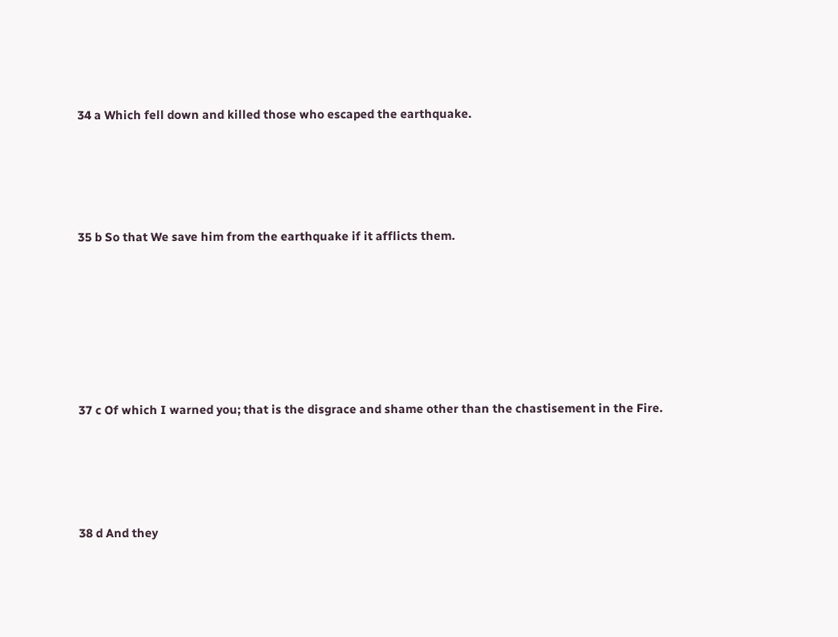34 a Which fell down and killed those who escaped the earthquake.




35 b So that We save him from the earthquake if it afflicts them.






37 c Of which I warned you; that is the disgrace and shame other than the chastisement in the Fire.




38 d And they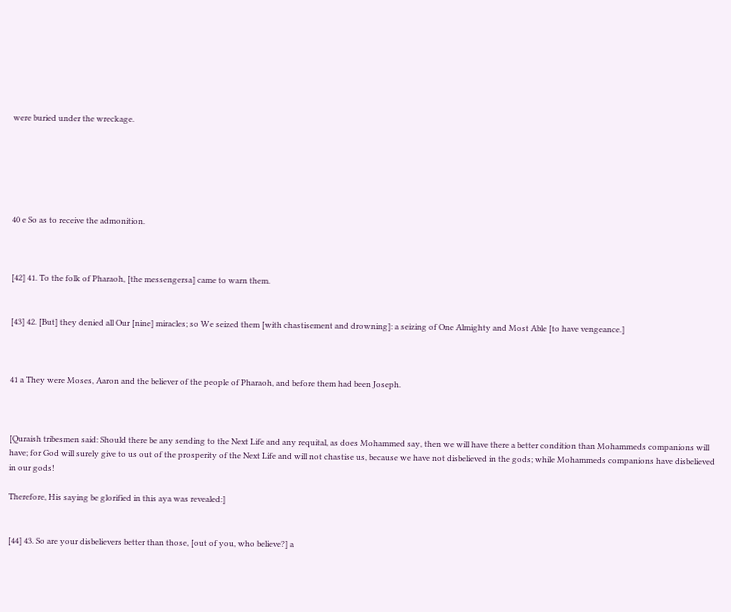were buried under the wreckage.






40 e So as to receive the admonition.



[42] 41. To the folk of Pharaoh, [the messengersa] came to warn them.


[43] 42. [But] they denied all Our [nine] miracles; so We seized them [with chastisement and drowning]: a seizing of One Almighty and Most Able [to have vengeance.]



41 a They were Moses, Aaron and the believer of the people of Pharaoh, and before them had been Joseph.



[Quraish tribesmen said: Should there be any sending to the Next Life and any requital, as does Mohammed say, then we will have there a better condition than Mohammeds companions will have; for God will surely give to us out of the prosperity of the Next Life and will not chastise us, because we have not disbelieved in the gods; while Mohammeds companions have disbelieved in our gods!

Therefore, His saying be glorified in this aya was revealed:]


[44] 43. So are your disbelievers better than those, [out of you, who believe?] a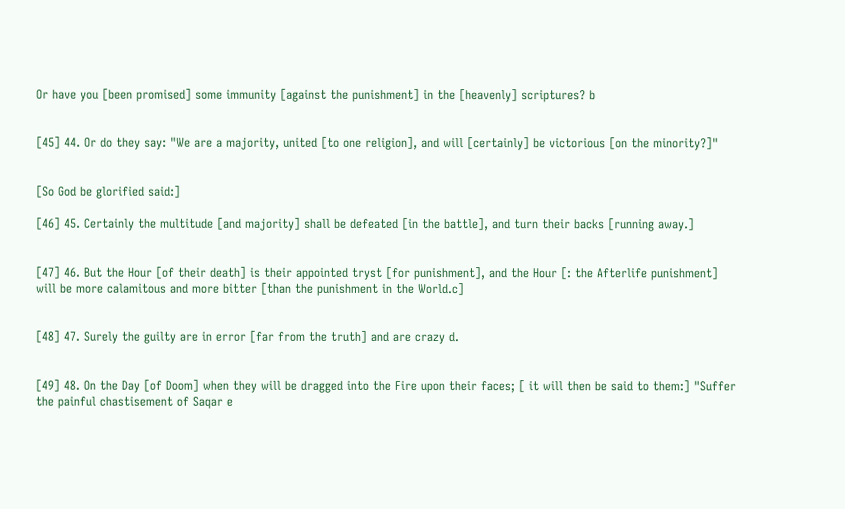Or have you [been promised] some immunity [against the punishment] in the [heavenly] scriptures? b


[45] 44. Or do they say: "We are a majority, united [to one religion], and will [certainly] be victorious [on the minority?]"


[So God be glorified said:]

[46] 45. Certainly the multitude [and majority] shall be defeated [in the battle], and turn their backs [running away.]


[47] 46. But the Hour [of their death] is their appointed tryst [for punishment], and the Hour [: the Afterlife punishment] will be more calamitous and more bitter [than the punishment in the World.c]


[48] 47. Surely the guilty are in error [far from the truth] and are crazy d.


[49] 48. On the Day [of Doom] when they will be dragged into the Fire upon their faces; [ it will then be said to them:] "Suffer the painful chastisement of Saqar e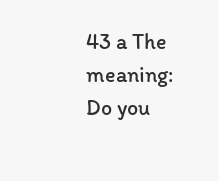43 a The meaning: Do you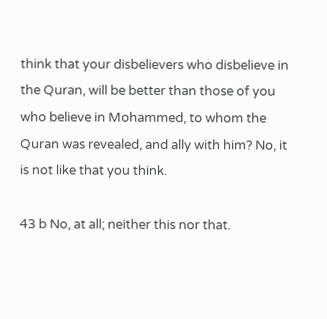think that your disbelievers who disbelieve in the Quran, will be better than those of you who believe in Mohammed, to whom the Quran was revealed, and ally with him? No, it is not like that you think.

43 b No, at all; neither this nor that.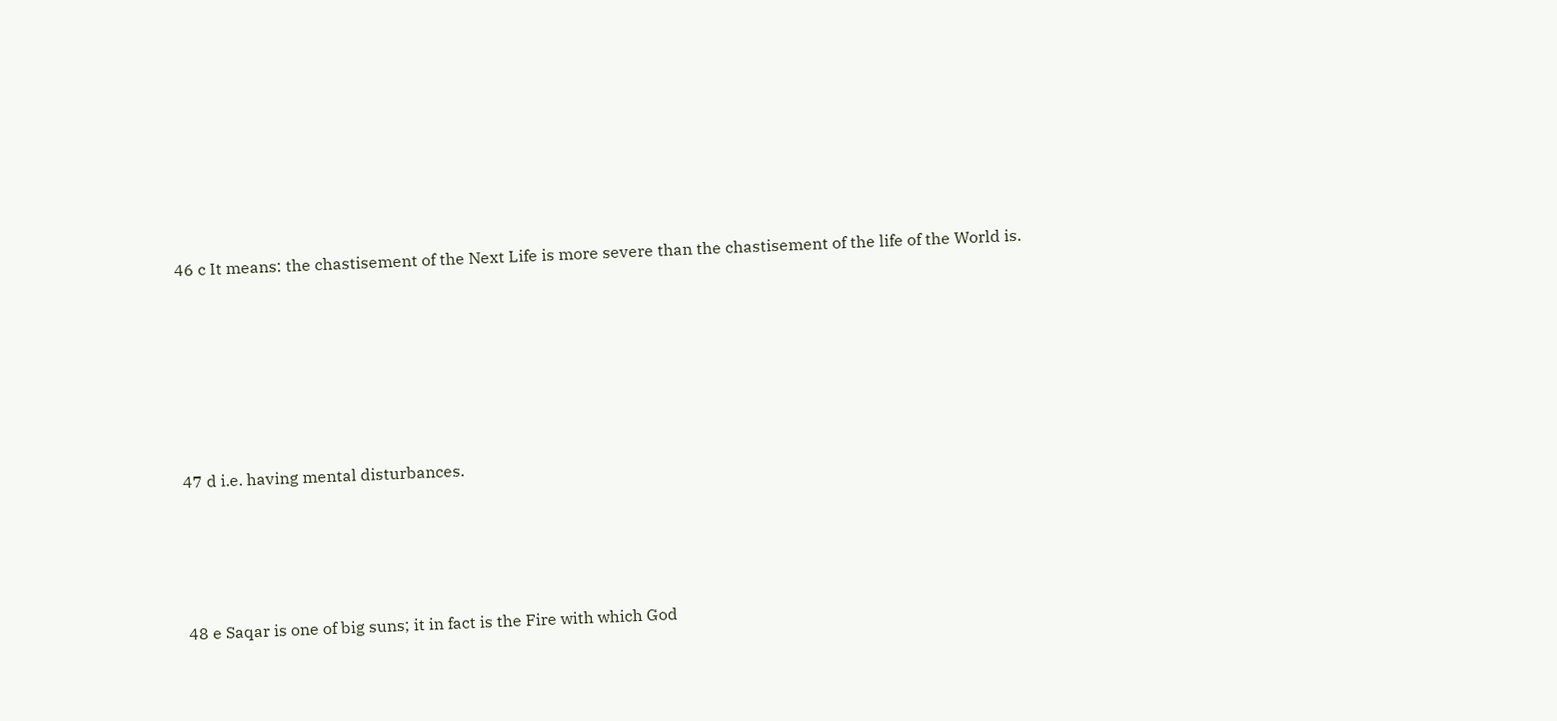46 c It means: the chastisement of the Next Life is more severe than the chastisement of the life of the World is.






47 d i.e. having mental disturbances.




48 e Saqar is one of big suns; it in fact is the Fire with which God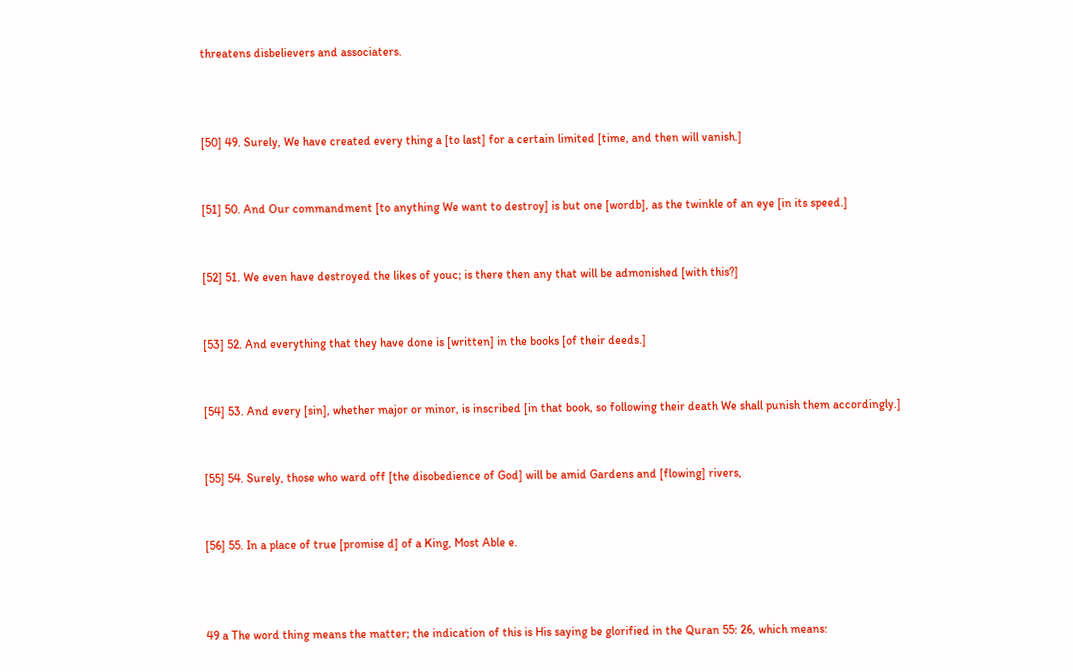threatens disbelievers and associaters.



[50] 49. Surely, We have created every thing a [to last] for a certain limited [time, and then will vanish.]


[51] 50. And Our commandment [to anything We want to destroy] is but one [wordb], as the twinkle of an eye [in its speed.]


[52] 51. We even have destroyed the likes of youc; is there then any that will be admonished [with this?]


[53] 52. And everything that they have done is [written] in the books [of their deeds.]


[54] 53. And every [sin], whether major or minor, is inscribed [in that book, so following their death We shall punish them accordingly.]


[55] 54. Surely, those who ward off [the disobedience of God] will be amid Gardens and [flowing] rivers,


[56] 55. In a place of true [promise d] of a King, Most Able e.



49 a The word thing means the matter; the indication of this is His saying be glorified in the Quran 55: 26, which means: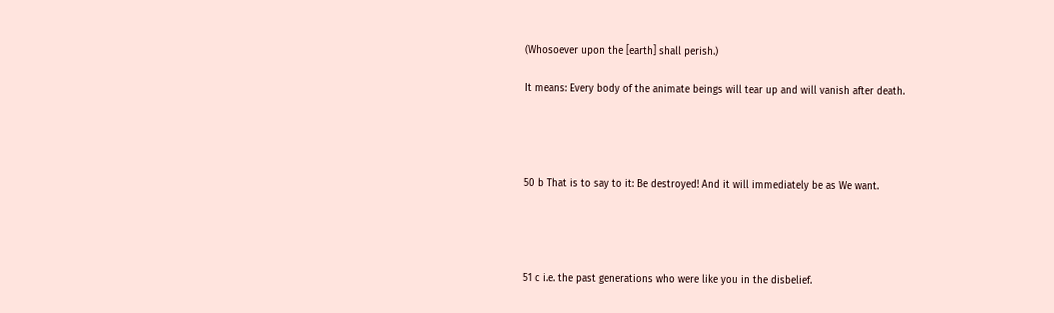(Whosoever upon the [earth] shall perish.)

It means: Every body of the animate beings will tear up and will vanish after death.




50 b That is to say to it: Be destroyed! And it will immediately be as We want.




51 c i.e. the past generations who were like you in the disbelief.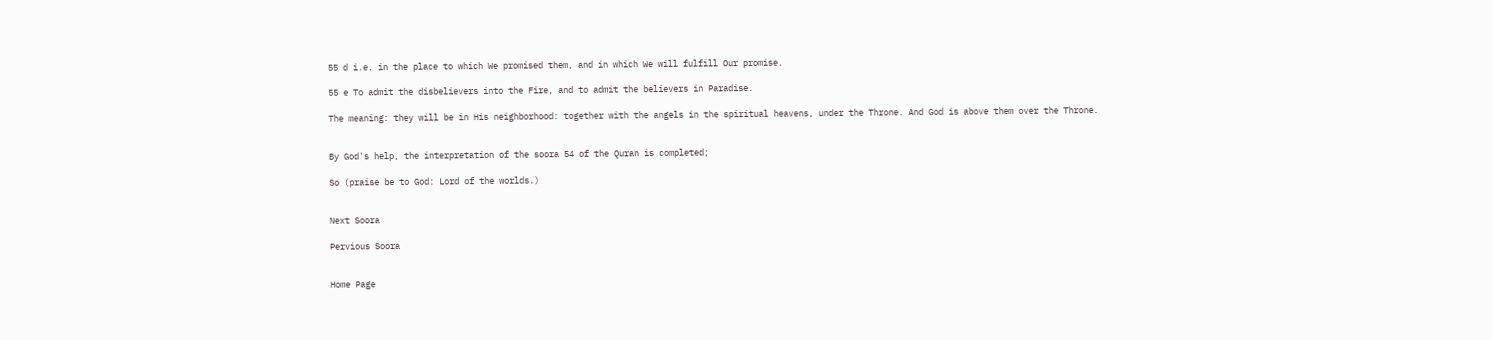55 d i.e. in the place to which We promised them, and in which We will fulfill Our promise.

55 e To admit the disbelievers into the Fire, and to admit the believers in Paradise.

The meaning: they will be in His neighborhood: together with the angels in the spiritual heavens, under the Throne. And God is above them over the Throne.


By God's help, the interpretation of the soora 54 of the Quran is completed;

So (praise be to God: Lord of the worlds.)


Next Soora

Pervious Soora


Home Page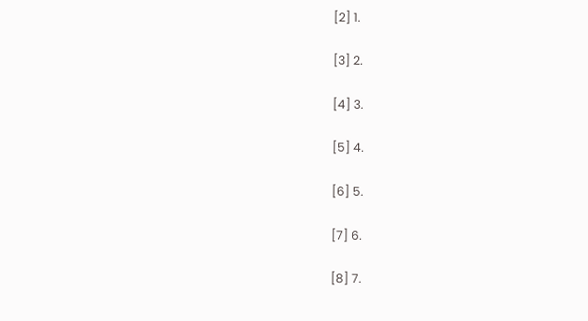[2] 1.

[3] 2.

[4] 3.

[5] 4.

[6] 5.

[7] 6.

[8] 7.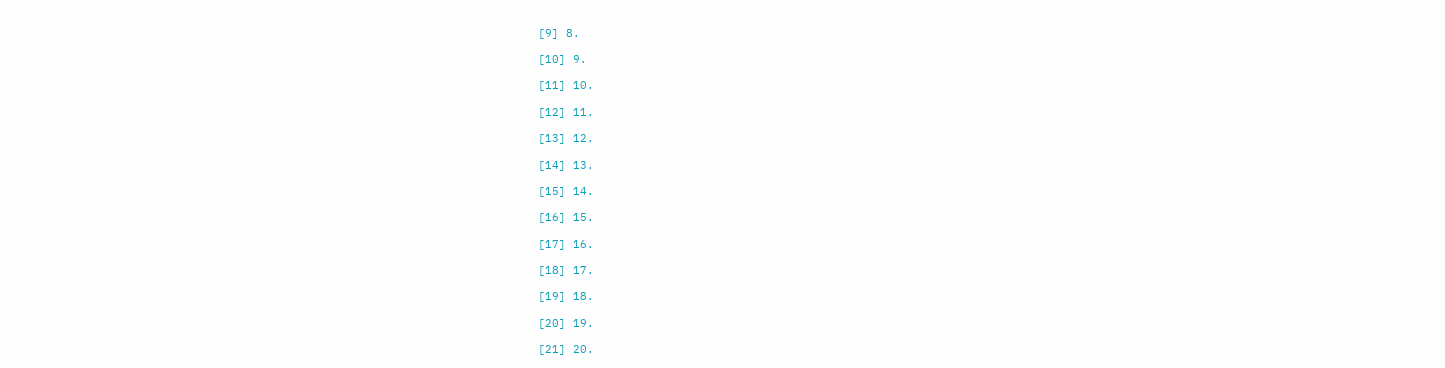[9] 8.

[10] 9.

[11] 10.

[12] 11.

[13] 12.

[14] 13.

[15] 14.

[16] 15.

[17] 16.

[18] 17.

[19] 18.

[20] 19.

[21] 20.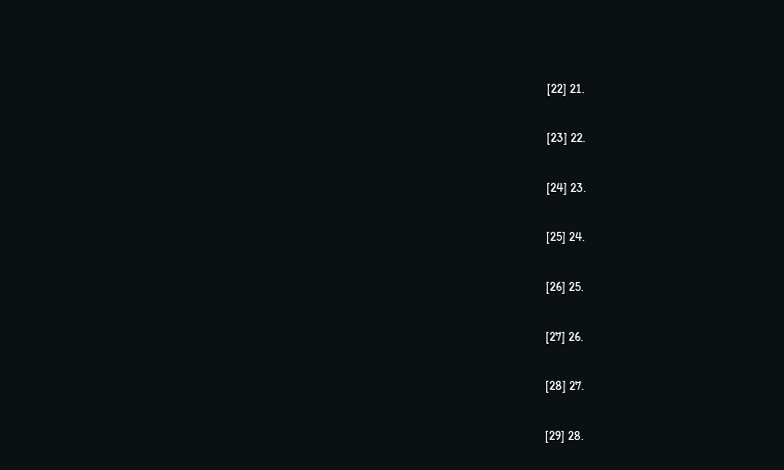[22] 21.

[23] 22.

[24] 23.

[25] 24.

[26] 25.

[27] 26.

[28] 27.

[29] 28.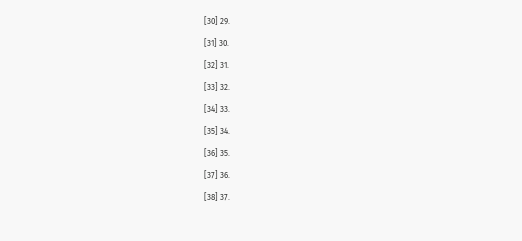[30] 29.

[31] 30.

[32] 31.

[33] 32.

[34] 33.

[35] 34.

[36] 35.

[37] 36.

[38] 37.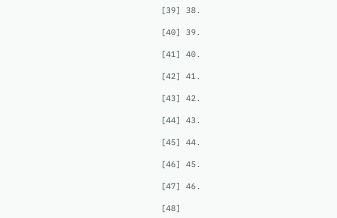[39] 38.

[40] 39.

[41] 40.

[42] 41.

[43] 42.

[44] 43.

[45] 44.

[46] 45.

[47] 46.

[48]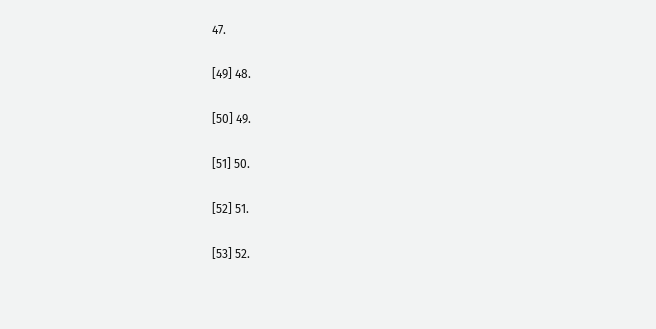47.

[49] 48.

[50] 49.

[51] 50.

[52] 51.

[53] 52.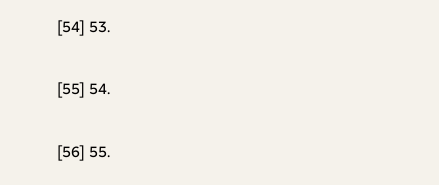[54] 53.

[55] 54.

[56] 55.